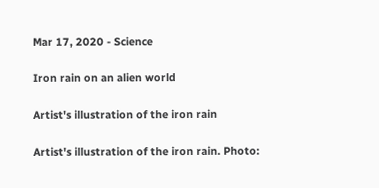Mar 17, 2020 - Science

Iron rain on an alien world

Artist's illustration of the iron rain

Artist's illustration of the iron rain. Photo: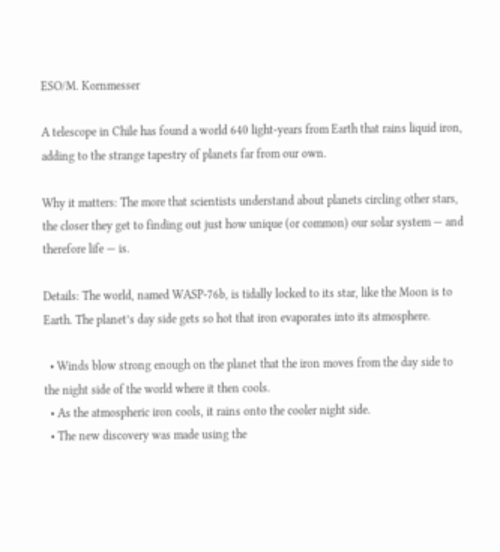ESO/M. Kornmesser

A telescope in Chile has found a world 640 light-years from Earth that rains liquid iron, adding to the strange tapestry of planets far from our own.

Why it matters: The more that scientists understand about planets circling other stars, the closer they get to finding out just how unique (or common) our solar system — and therefore life — is.

Details: The world, named WASP-76b, is tidally locked to its star, like the Moon is to Earth. The planet’s day side gets so hot that iron evaporates into its atmosphere.

  • Winds blow strong enough on the planet that the iron moves from the day side to the night side of the world where it then cools.
  • As the atmospheric iron cools, it rains onto the cooler night side.
  • The new discovery was made using the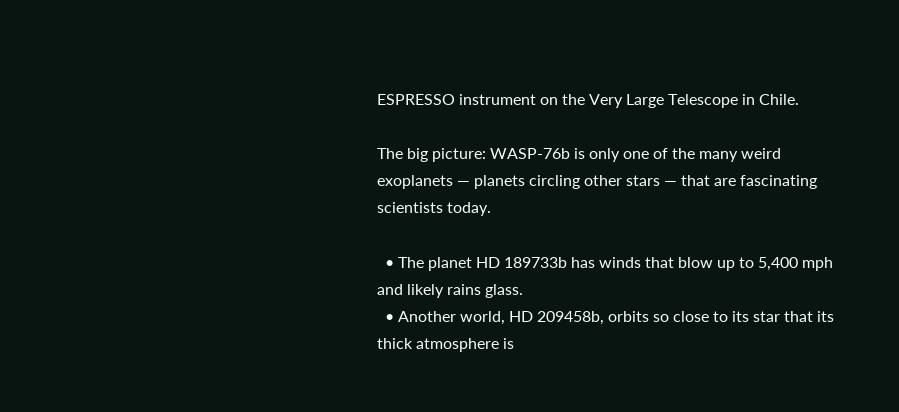ESPRESSO instrument on the Very Large Telescope in Chile.

The big picture: WASP-76b is only one of the many weird exoplanets — planets circling other stars — that are fascinating scientists today.

  • The planet HD 189733b has winds that blow up to 5,400 mph and likely rains glass.
  • Another world, HD 209458b, orbits so close to its star that its thick atmosphere is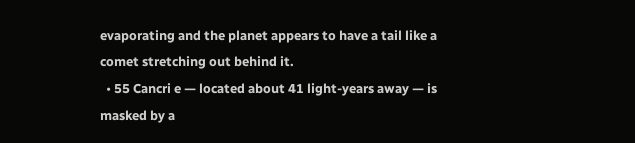evaporating and the planet appears to have a tail like a comet stretching out behind it.
  • 55 Cancri e — located about 41 light-years away — is masked by a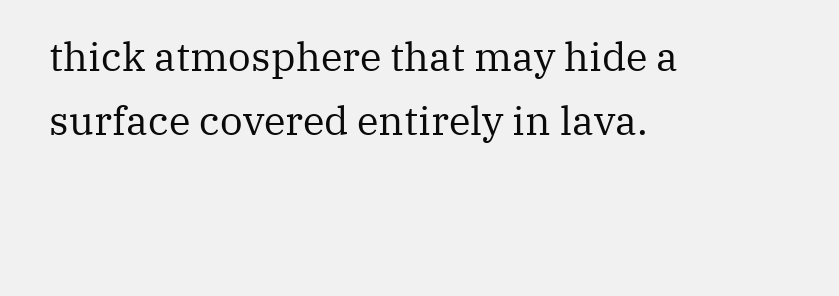thick atmosphere that may hide a surface covered entirely in lava.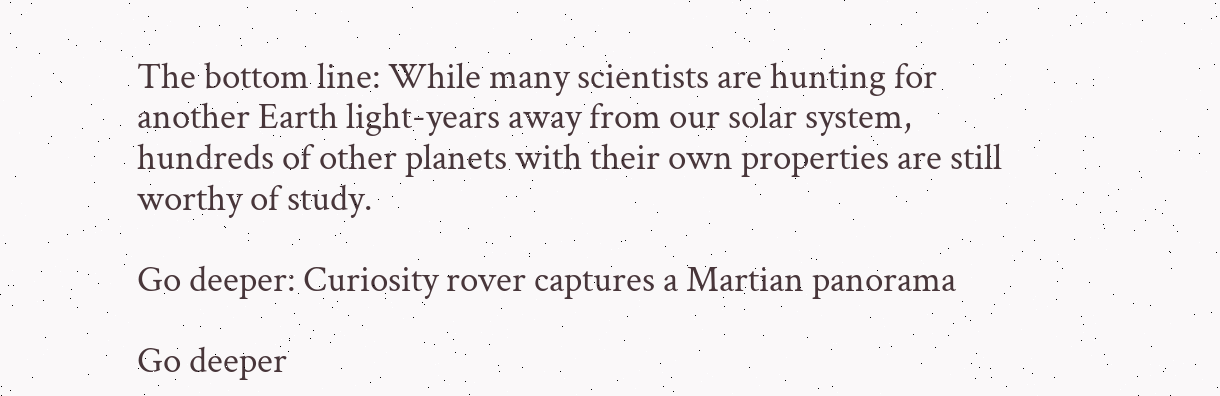The bottom line: While many scientists are hunting for another Earth light-years away from our solar system, hundreds of other planets with their own properties are still worthy of study.

Go deeper: Curiosity rover captures a Martian panorama

Go deeper